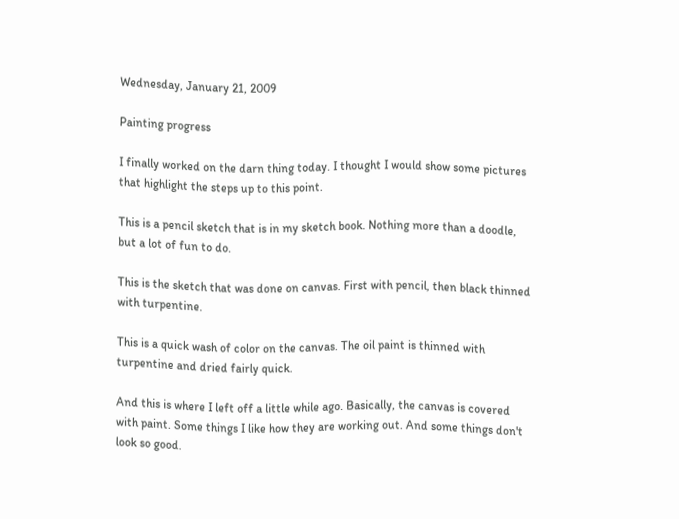Wednesday, January 21, 2009

Painting progress

I finally worked on the darn thing today. I thought I would show some pictures that highlight the steps up to this point.

This is a pencil sketch that is in my sketch book. Nothing more than a doodle, but a lot of fun to do.

This is the sketch that was done on canvas. First with pencil, then black thinned with turpentine.

This is a quick wash of color on the canvas. The oil paint is thinned with turpentine and dried fairly quick.

And this is where I left off a little while ago. Basically, the canvas is covered with paint. Some things I like how they are working out. And some things don't look so good.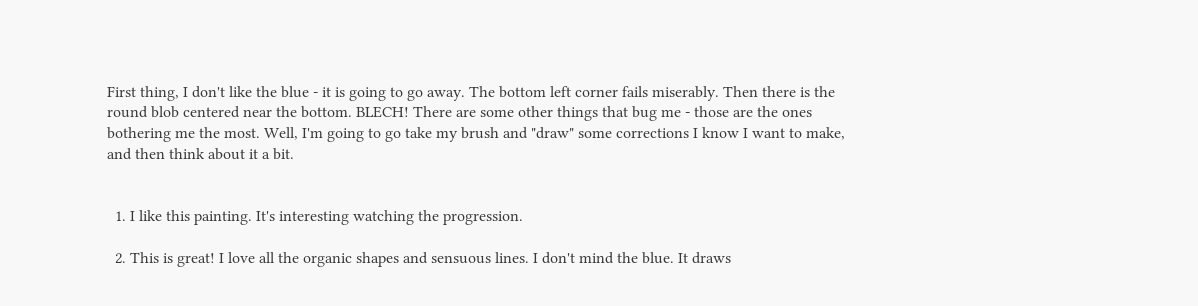First thing, I don't like the blue - it is going to go away. The bottom left corner fails miserably. Then there is the round blob centered near the bottom. BLECH! There are some other things that bug me - those are the ones bothering me the most. Well, I'm going to go take my brush and "draw" some corrections I know I want to make, and then think about it a bit.


  1. I like this painting. It's interesting watching the progression.

  2. This is great! I love all the organic shapes and sensuous lines. I don't mind the blue. It draws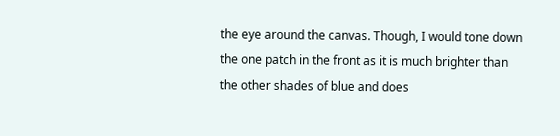the eye around the canvas. Though, I would tone down the one patch in the front as it is much brighter than the other shades of blue and does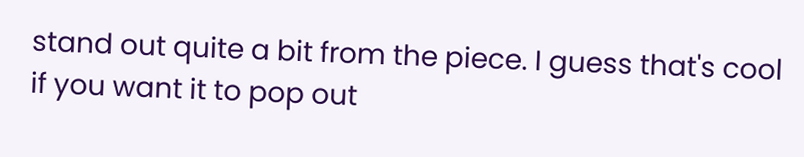stand out quite a bit from the piece. I guess that's cool if you want it to pop out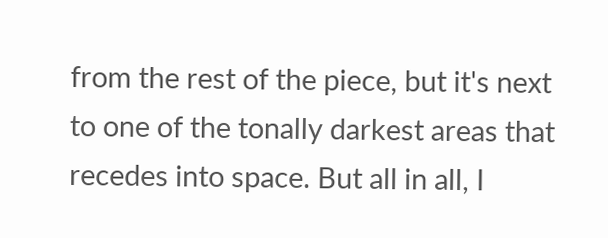from the rest of the piece, but it's next to one of the tonally darkest areas that recedes into space. But all in all, I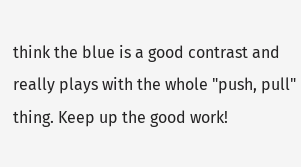think the blue is a good contrast and really plays with the whole "push, pull" thing. Keep up the good work!